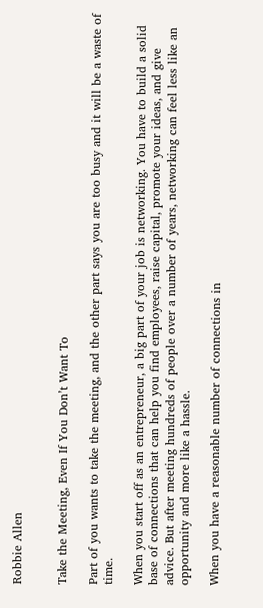Robbie Allen


Take the Meeting, Even If You Don’t Want To

Part of you wants to take the meeting, and the other part says you are too busy and it will be a waste of time.

When you start off as an entrepreneur, a big part of your job is networking. You have to build a solid base of connections that can help you find employees, raise capital, promote your ideas, and give advice. But after meeting hundreds of people over a number of years, networking can feel less like an opportunity and more like a hassle.

When you have a reasonable number of connections in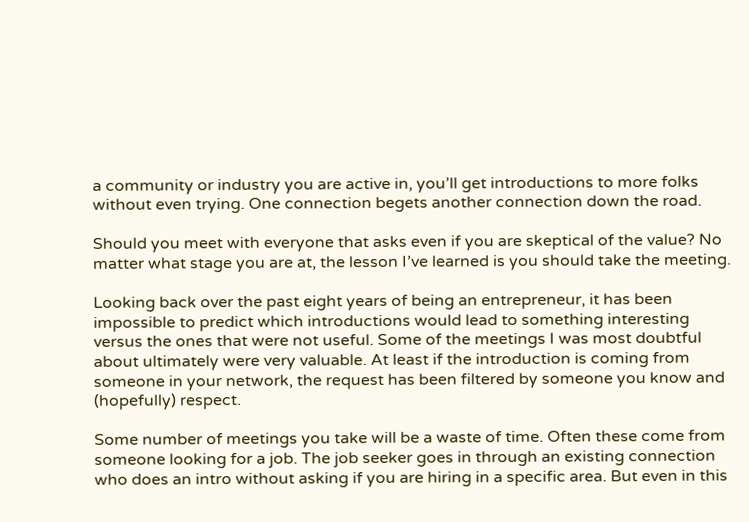a community or industry you are active in, you’ll get introductions to more folks without even trying. One connection begets another connection down the road.

Should you meet with everyone that asks even if you are skeptical of the value? No matter what stage you are at, the lesson I’ve learned is you should take the meeting.

Looking back over the past eight years of being an entrepreneur, it has been impossible to predict which introductions would lead to something interesting versus the ones that were not useful. Some of the meetings I was most doubtful about ultimately were very valuable. At least if the introduction is coming from someone in your network, the request has been filtered by someone you know and (hopefully) respect.

Some number of meetings you take will be a waste of time. Often these come from someone looking for a job. The job seeker goes in through an existing connection who does an intro without asking if you are hiring in a specific area. But even in this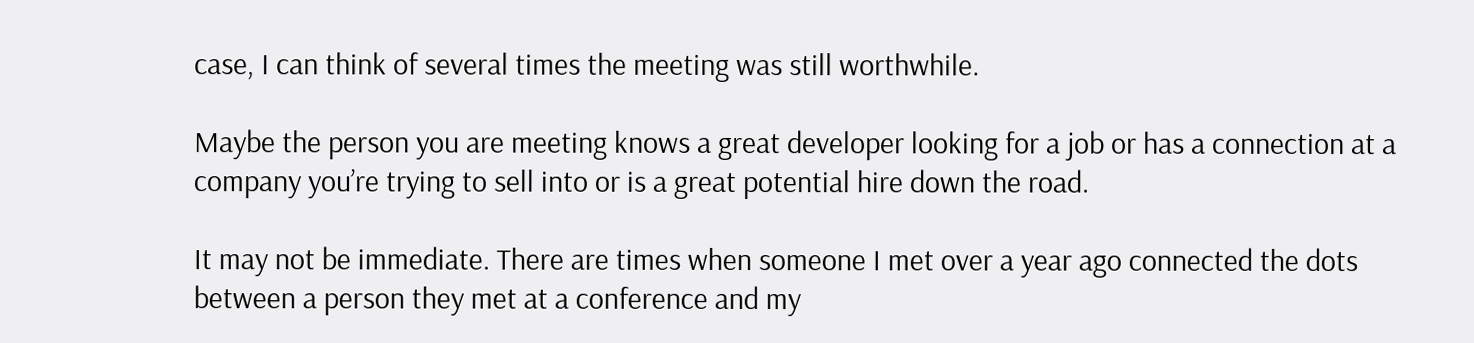case, I can think of several times the meeting was still worthwhile.

Maybe the person you are meeting knows a great developer looking for a job or has a connection at a company you’re trying to sell into or is a great potential hire down the road.

It may not be immediate. There are times when someone I met over a year ago connected the dots between a person they met at a conference and my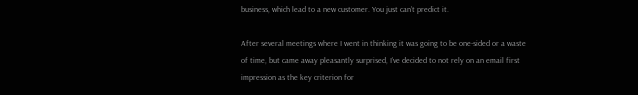business, which lead to a new customer. You just can’t predict it.

After several meetings where I went in thinking it was going to be one-sided or a waste of time, but came away pleasantly surprised, I’ve decided to not rely on an email first impression as the key criterion for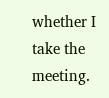whether I take the meeting.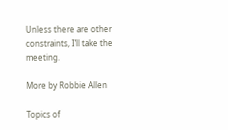Unless there are other constraints, I’ll take the meeting.

More by Robbie Allen

Topics of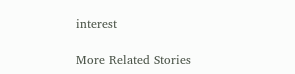interest

More Related Stories